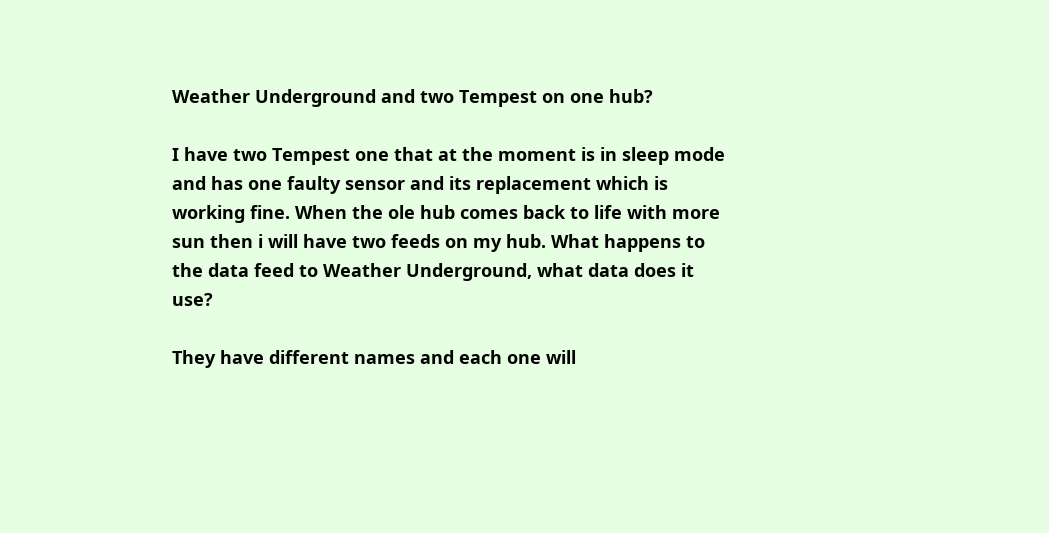Weather Underground and two Tempest on one hub?

I have two Tempest one that at the moment is in sleep mode and has one faulty sensor and its replacement which is working fine. When the ole hub comes back to life with more sun then i will have two feeds on my hub. What happens to the data feed to Weather Underground, what data does it use?

They have different names and each one will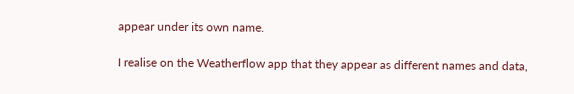appear under its own name.

I realise on the Weatherflow app that they appear as different names and data,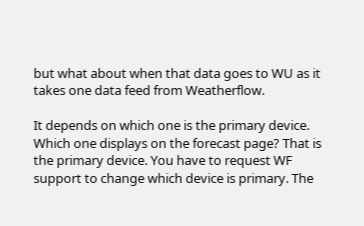but what about when that data goes to WU as it takes one data feed from Weatherflow.

It depends on which one is the primary device. Which one displays on the forecast page? That is the primary device. You have to request WF support to change which device is primary. The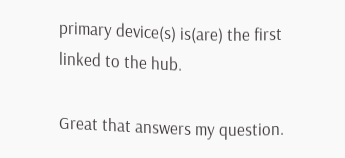primary device(s) is(are) the first linked to the hub.

Great that answers my question.